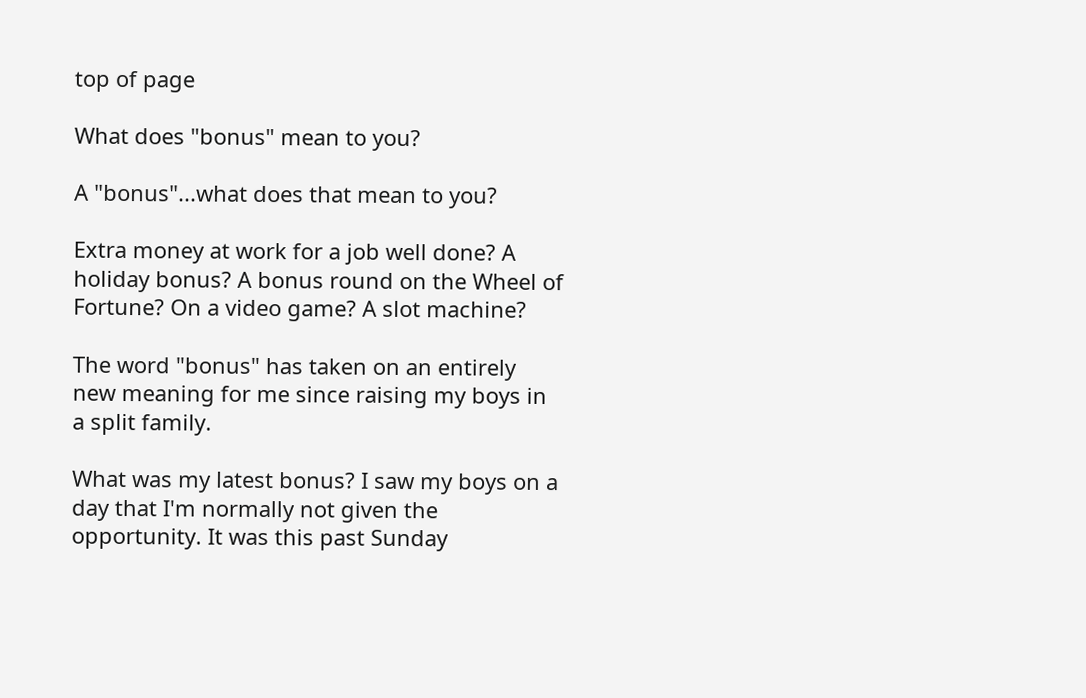top of page

What does "bonus" mean to you?

A "bonus"...what does that mean to you?

Extra money at work for a job well done? A holiday bonus? A bonus round on the Wheel of Fortune? On a video game? A slot machine?

The word "bonus" has taken on an entirely new meaning for me since raising my boys in a split family.

What was my latest bonus? I saw my boys on a day that I'm normally not given the opportunity. It was this past Sunday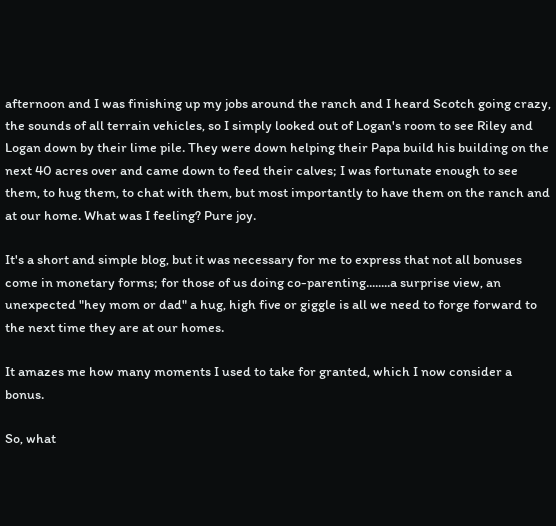afternoon and I was finishing up my jobs around the ranch and I heard Scotch going crazy, the sounds of all terrain vehicles, so I simply looked out of Logan's room to see Riley and Logan down by their lime pile. They were down helping their Papa build his building on the next 40 acres over and came down to feed their calves; I was fortunate enough to see them, to hug them, to chat with them, but most importantly to have them on the ranch and at our home. What was I feeling? Pure joy.

It's a short and simple blog, but it was necessary for me to express that not all bonuses come in monetary forms; for those of us doing co-parenting........a surprise view, an unexpected "hey mom or dad" a hug, high five or giggle is all we need to forge forward to the next time they are at our homes.

It amazes me how many moments I used to take for granted, which I now consider a bonus.

So, what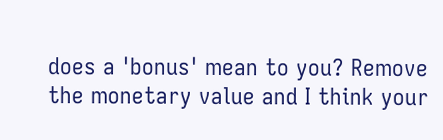does a 'bonus' mean to you? Remove the monetary value and I think your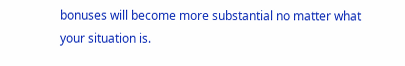bonuses will become more substantial no matter what your situation is.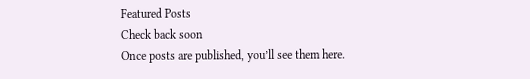Featured Posts
Check back soon
Once posts are published, you’ll see them here.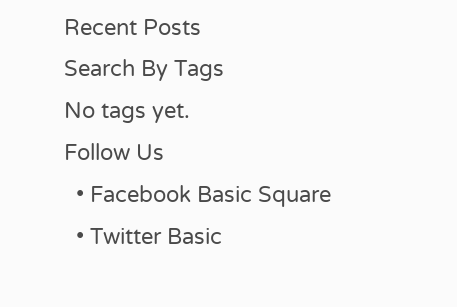Recent Posts
Search By Tags
No tags yet.
Follow Us
  • Facebook Basic Square
  • Twitter Basic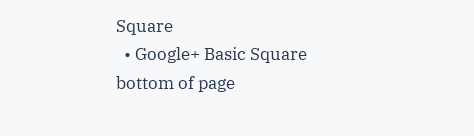Square
  • Google+ Basic Square
bottom of page